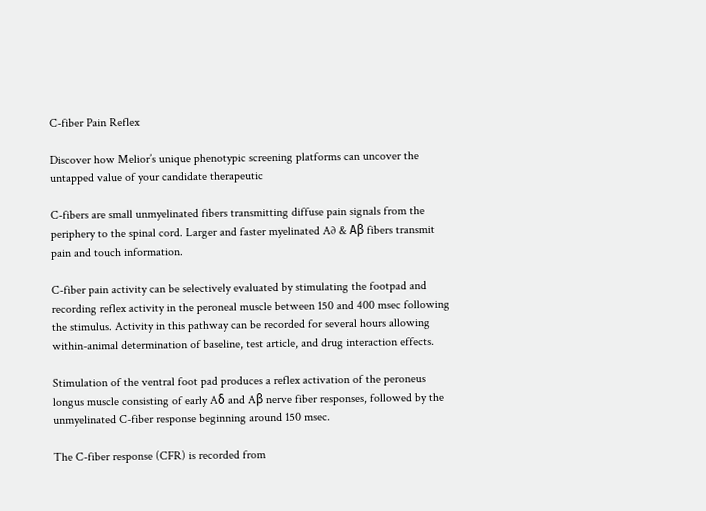C-fiber Pain Reflex

Discover how Melior’s unique phenotypic screening platforms can uncover the untapped value of your candidate therapeutic

C-fibers are small unmyelinated fibers transmitting diffuse pain signals from the periphery to the spinal cord. Larger and faster myelinated A∂ & Aβ fibers transmit pain and touch information.

C-fiber pain activity can be selectively evaluated by stimulating the footpad and recording reflex activity in the peroneal muscle between 150 and 400 msec following the stimulus. Activity in this pathway can be recorded for several hours allowing within-animal determination of baseline, test article, and drug interaction effects.

Stimulation of the ventral foot pad produces a reflex activation of the peroneus longus muscle consisting of early Aδ and Aβ nerve fiber responses, followed by the unmyelinated C-fiber response beginning around 150 msec.

The C-fiber response (CFR) is recorded from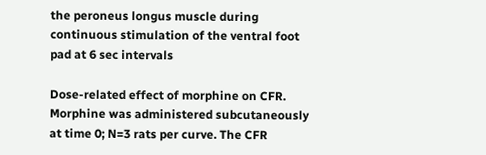the peroneus longus muscle during continuous stimulation of the ventral foot pad at 6 sec intervals

Dose-related effect of morphine on CFR. Morphine was administered subcutaneously at time 0; N=3 rats per curve. The CFR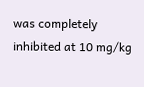was completely inhibited at 10 mg/kg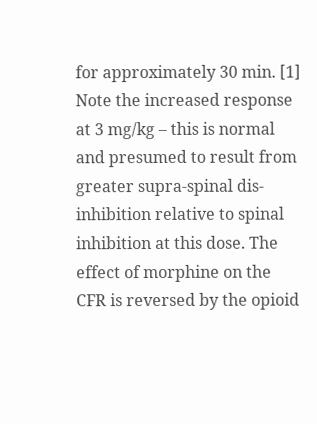for approximately 30 min. [1] Note the increased response at 3 mg/kg – this is normal and presumed to result from greater supra-spinal dis-inhibition relative to spinal inhibition at this dose. The effect of morphine on the CFR is reversed by the opioid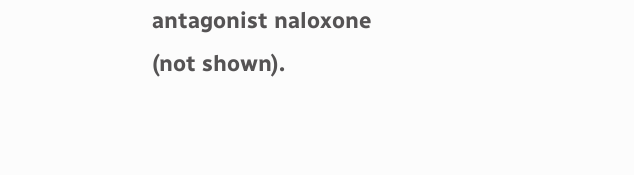antagonist naloxone (not shown).